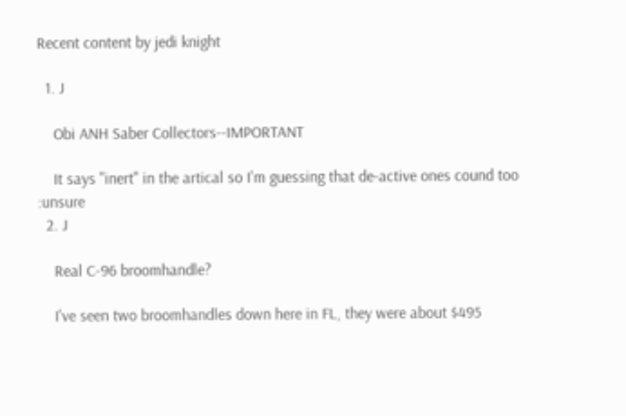Recent content by jedi knight

  1. J

    Obi ANH Saber Collectors--IMPORTANT

    It says "inert" in the artical so I'm guessing that de-active ones cound too :unsure
  2. J

    Real C-96 broomhandle?

    I've seen two broomhandles down here in FL, they were about $495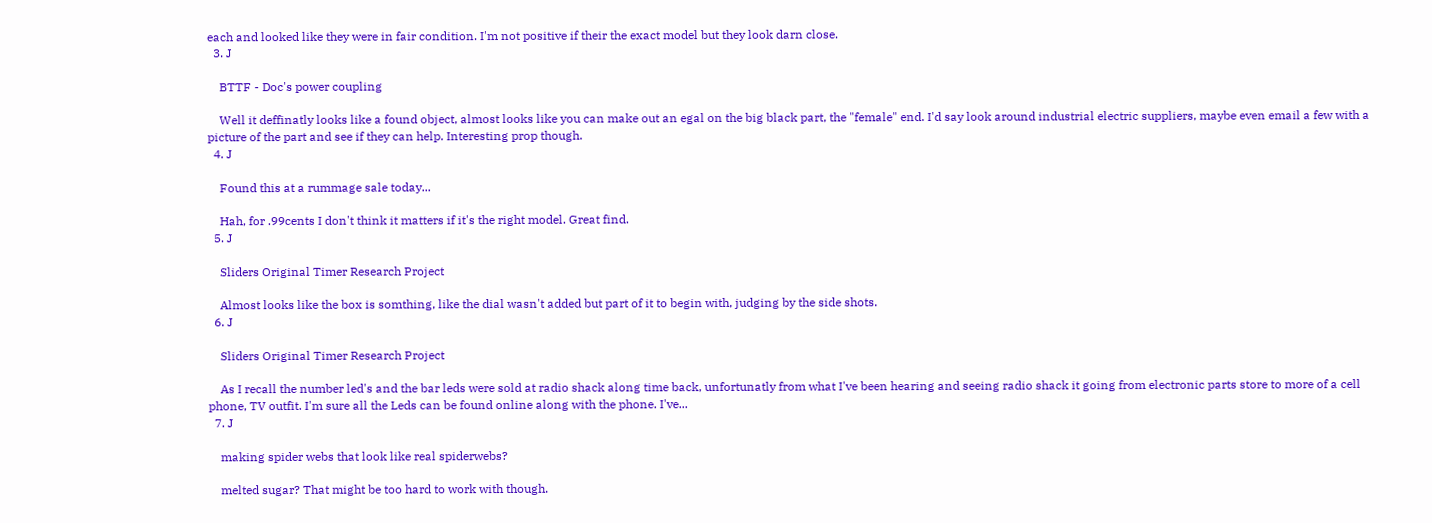each and looked like they were in fair condition. I'm not positive if their the exact model but they look darn close.
  3. J

    BTTF - Doc's power coupling

    Well it deffinatly looks like a found object, almost looks like you can make out an egal on the big black part, the "female" end. I'd say look around industrial electric suppliers, maybe even email a few with a picture of the part and see if they can help. Interesting prop though.
  4. J

    Found this at a rummage sale today...

    Hah, for .99cents I don't think it matters if it's the right model. Great find.
  5. J

    Sliders Original Timer Research Project

    Almost looks like the box is somthing, like the dial wasn't added but part of it to begin with, judging by the side shots.
  6. J

    Sliders Original Timer Research Project

    As I recall the number led's and the bar leds were sold at radio shack along time back, unfortunatly from what I've been hearing and seeing radio shack it going from electronic parts store to more of a cell phone, TV outfit. I'm sure all the Leds can be found online along with the phone. I've...
  7. J

    making spider webs that look like real spiderwebs?

    melted sugar? That might be too hard to work with though.